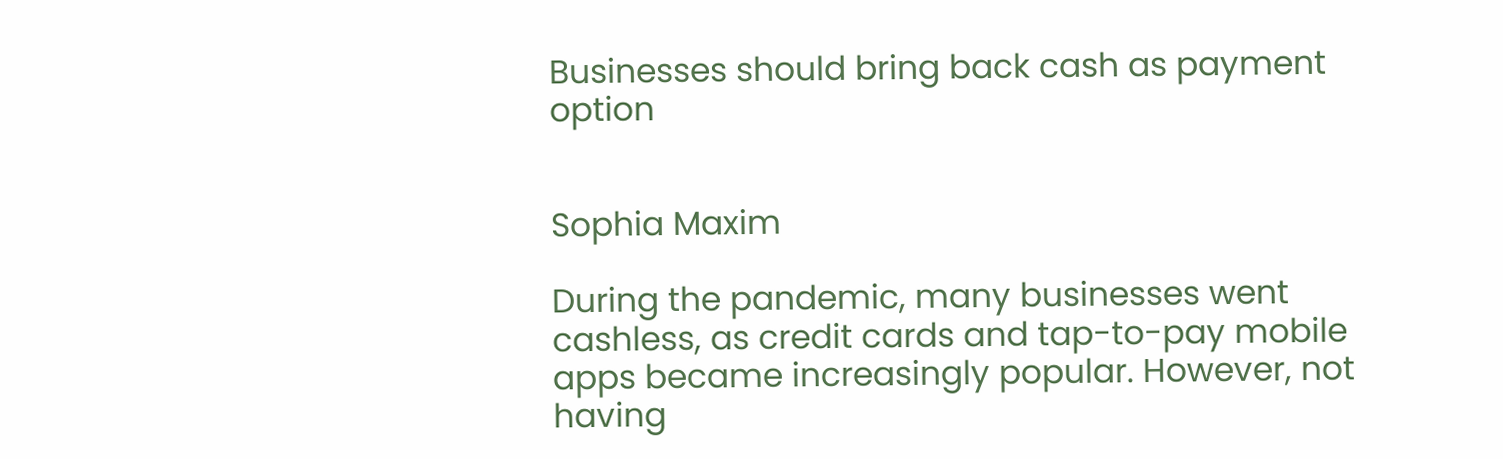Businesses should bring back cash as payment option


Sophia Maxim

During the pandemic, many businesses went cashless, as credit cards and tap-to-pay mobile apps became increasingly popular. However, not having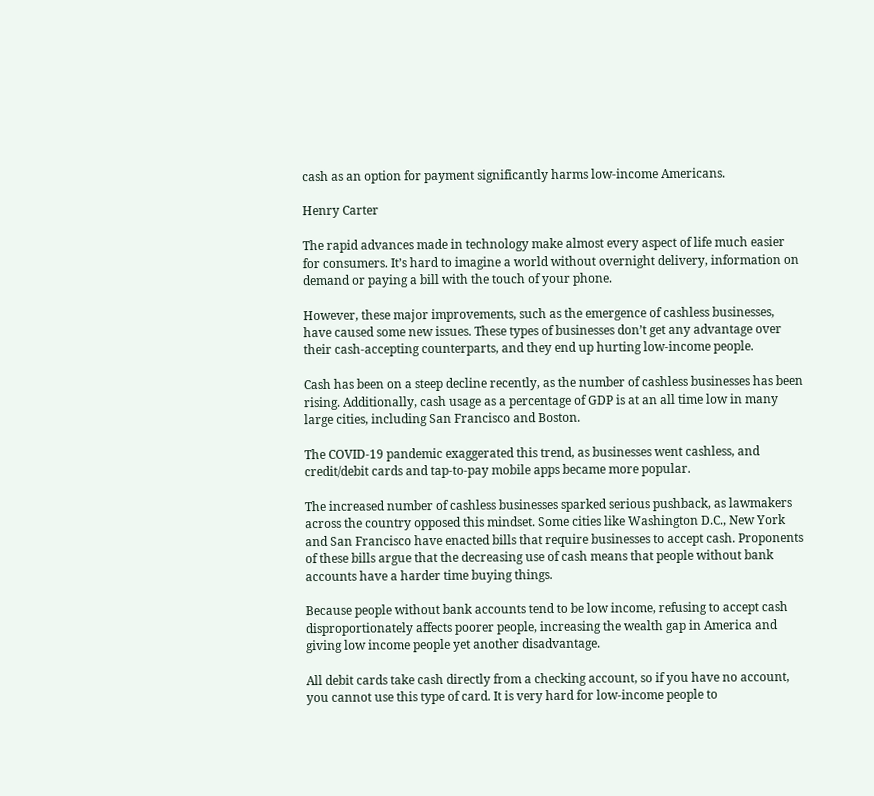cash as an option for payment significantly harms low-income Americans.

Henry Carter

The rapid advances made in technology make almost every aspect of life much easier for consumers. It’s hard to imagine a world without overnight delivery, information on demand or paying a bill with the touch of your phone.

However, these major improvements, such as the emergence of cashless businesses, have caused some new issues. These types of businesses don’t get any advantage over their cash-accepting counterparts, and they end up hurting low-income people.

Cash has been on a steep decline recently, as the number of cashless businesses has been rising. Additionally, cash usage as a percentage of GDP is at an all time low in many large cities, including San Francisco and Boston.

The COVID-19 pandemic exaggerated this trend, as businesses went cashless, and credit/debit cards and tap-to-pay mobile apps became more popular.

The increased number of cashless businesses sparked serious pushback, as lawmakers across the country opposed this mindset. Some cities like Washington D.C., New York and San Francisco have enacted bills that require businesses to accept cash. Proponents of these bills argue that the decreasing use of cash means that people without bank accounts have a harder time buying things.

Because people without bank accounts tend to be low income, refusing to accept cash disproportionately affects poorer people, increasing the wealth gap in America and giving low income people yet another disadvantage.

All debit cards take cash directly from a checking account, so if you have no account, you cannot use this type of card. It is very hard for low-income people to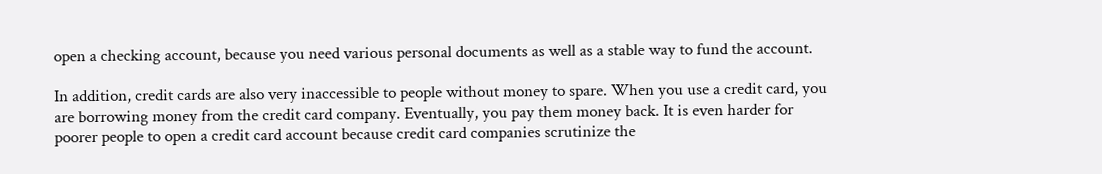open a checking account, because you need various personal documents as well as a stable way to fund the account.

In addition, credit cards are also very inaccessible to people without money to spare. When you use a credit card, you are borrowing money from the credit card company. Eventually, you pay them money back. It is even harder for poorer people to open a credit card account because credit card companies scrutinize the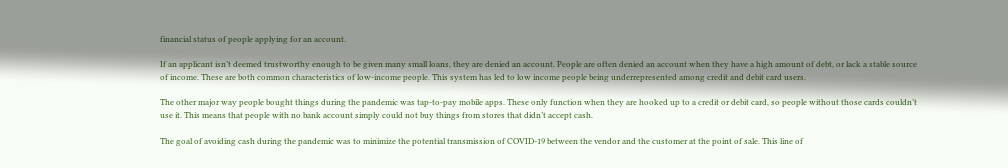financial status of people applying for an account.

If an applicant isn’t deemed trustworthy enough to be given many small loans, they are denied an account. People are often denied an account when they have a high amount of debt, or lack a stable source of income. These are both common characteristics of low-income people. This system has led to low income people being underrepresented among credit and debit card users.

The other major way people bought things during the pandemic was tap-to-pay mobile apps. These only function when they are hooked up to a credit or debit card, so people without those cards couldn’t use it. This means that people with no bank account simply could not buy things from stores that didn’t accept cash.

The goal of avoiding cash during the pandemic was to minimize the potential transmission of COVID-19 between the vendor and the customer at the point of sale. This line of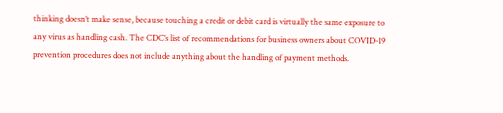thinking doesn’t make sense, because touching a credit or debit card is virtually the same exposure to any virus as handling cash. The CDC’s list of recommendations for business owners about COVID-19 prevention procedures does not include anything about the handling of payment methods.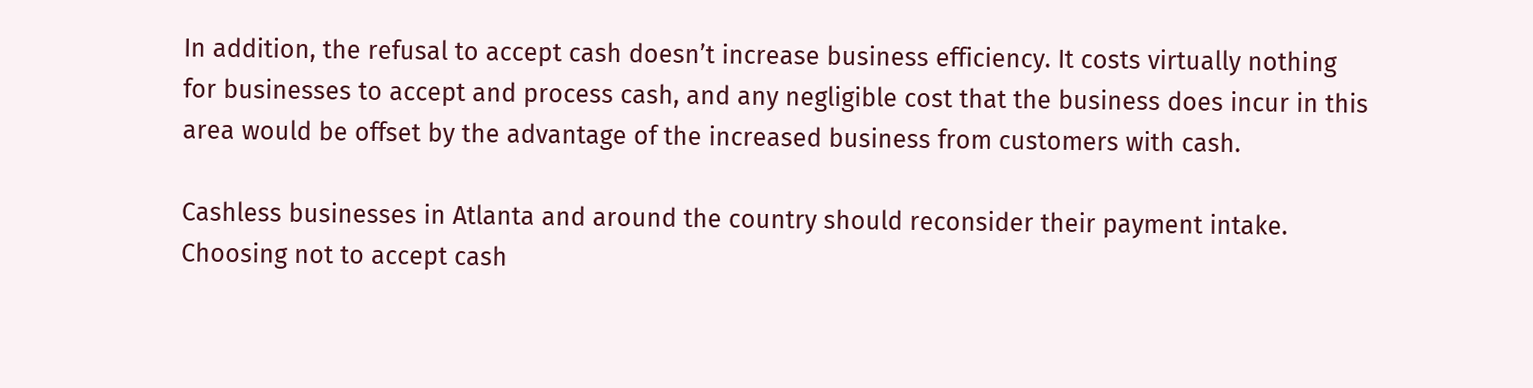In addition, the refusal to accept cash doesn’t increase business efficiency. It costs virtually nothing for businesses to accept and process cash, and any negligible cost that the business does incur in this area would be offset by the advantage of the increased business from customers with cash.

Cashless businesses in Atlanta and around the country should reconsider their payment intake. Choosing not to accept cash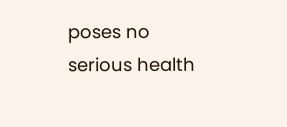poses no serious health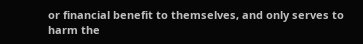or financial benefit to themselves, and only serves to harm the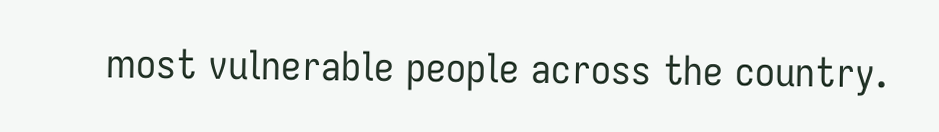most vulnerable people across the country.